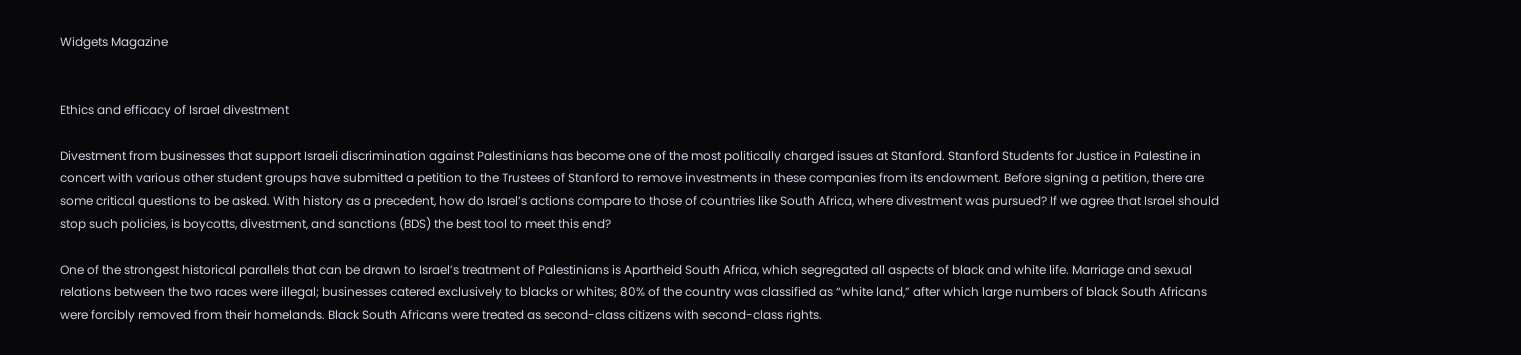Widgets Magazine


Ethics and efficacy of Israel divestment

Divestment from businesses that support Israeli discrimination against Palestinians has become one of the most politically charged issues at Stanford. Stanford Students for Justice in Palestine in concert with various other student groups have submitted a petition to the Trustees of Stanford to remove investments in these companies from its endowment. Before signing a petition, there are some critical questions to be asked. With history as a precedent, how do Israel’s actions compare to those of countries like South Africa, where divestment was pursued? If we agree that Israel should stop such policies, is boycotts, divestment, and sanctions (BDS) the best tool to meet this end?

One of the strongest historical parallels that can be drawn to Israel’s treatment of Palestinians is Apartheid South Africa, which segregated all aspects of black and white life. Marriage and sexual relations between the two races were illegal; businesses catered exclusively to blacks or whites; 80% of the country was classified as “white land,” after which large numbers of black South Africans were forcibly removed from their homelands. Black South Africans were treated as second-class citizens with second-class rights.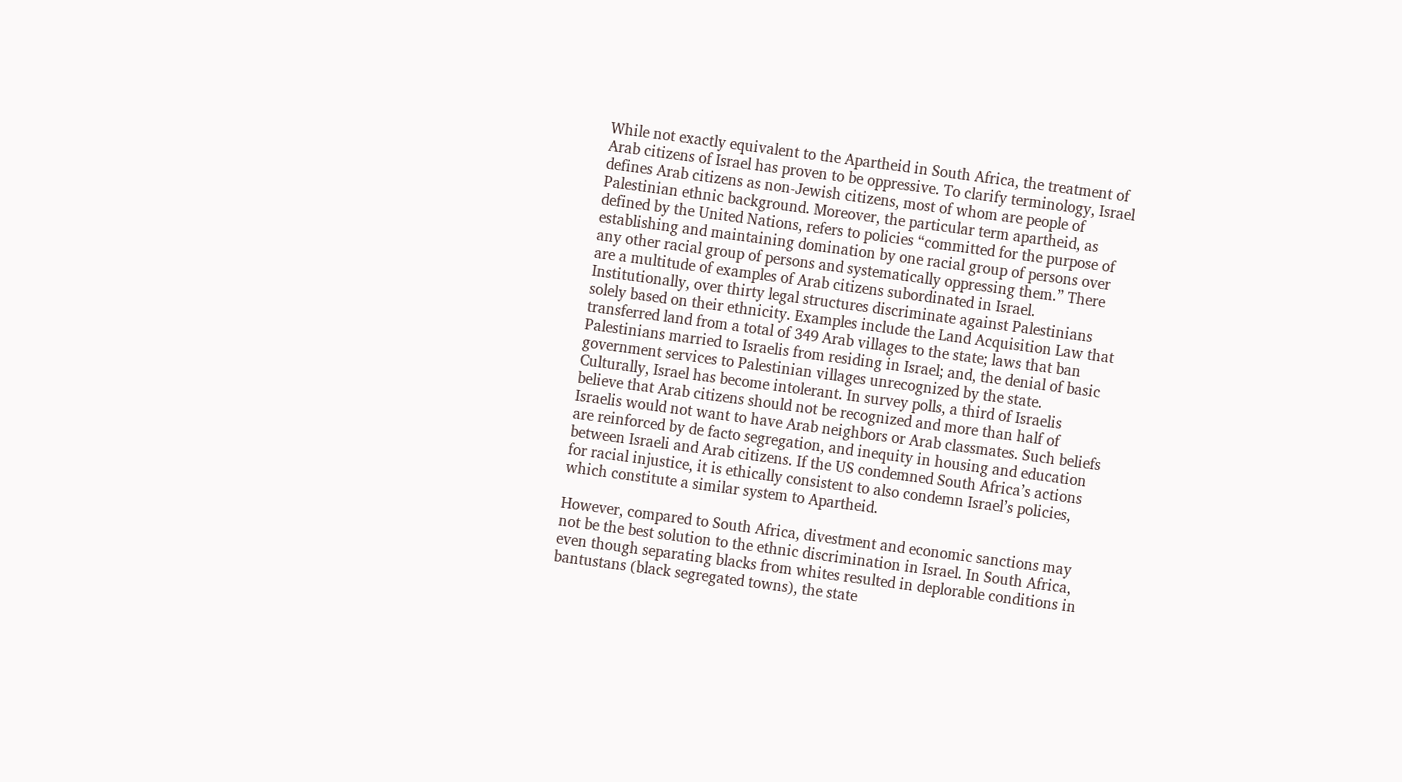While not exactly equivalent to the Apartheid in South Africa, the treatment of Arab citizens of Israel has proven to be oppressive. To clarify terminology, Israel defines Arab citizens as non-Jewish citizens, most of whom are people of Palestinian ethnic background. Moreover, the particular term apartheid, as defined by the United Nations, refers to policies “committed for the purpose of establishing and maintaining domination by one racial group of persons over any other racial group of persons and systematically oppressing them.” There are a multitude of examples of Arab citizens subordinated in Israel. Institutionally, over thirty legal structures discriminate against Palestinians solely based on their ethnicity. Examples include the Land Acquisition Law that transferred land from a total of 349 Arab villages to the state; laws that ban Palestinians married to Israelis from residing in Israel; and, the denial of basic government services to Palestinian villages unrecognized by the state. Culturally, Israel has become intolerant. In survey polls, a third of Israelis believe that Arab citizens should not be recognized and more than half of Israelis would not want to have Arab neighbors or Arab classmates. Such beliefs are reinforced by de facto segregation, and inequity in housing and education between Israeli and Arab citizens. If the US condemned South Africa’s actions for racial injustice, it is ethically consistent to also condemn Israel’s policies, which constitute a similar system to Apartheid.

However, compared to South Africa, divestment and economic sanctions may not be the best solution to the ethnic discrimination in Israel. In South Africa, even though separating blacks from whites resulted in deplorable conditions in bantustans (black segregated towns), the state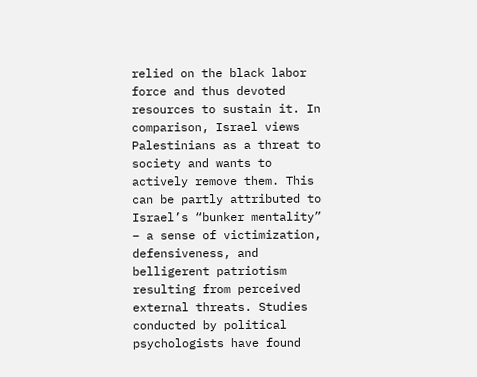relied on the black labor force and thus devoted resources to sustain it. In comparison, Israel views Palestinians as a threat to society and wants to actively remove them. This can be partly attributed to Israel’s “bunker mentality” – a sense of victimization, defensiveness, and belligerent patriotism resulting from perceived external threats. Studies conducted by political psychologists have found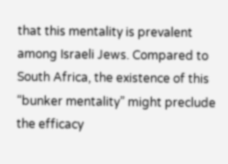that this mentality is prevalent among Israeli Jews. Compared to South Africa, the existence of this “bunker mentality” might preclude the efficacy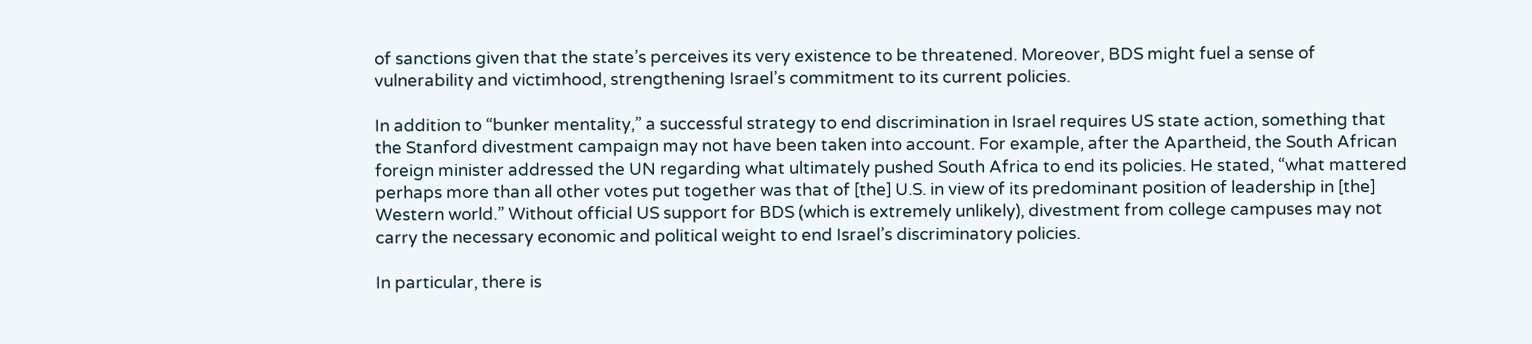of sanctions given that the state’s perceives its very existence to be threatened. Moreover, BDS might fuel a sense of vulnerability and victimhood, strengthening Israel’s commitment to its current policies.

In addition to “bunker mentality,” a successful strategy to end discrimination in Israel requires US state action, something that the Stanford divestment campaign may not have been taken into account. For example, after the Apartheid, the South African foreign minister addressed the UN regarding what ultimately pushed South Africa to end its policies. He stated, “what mattered perhaps more than all other votes put together was that of [the] U.S. in view of its predominant position of leadership in [the] Western world.” Without official US support for BDS (which is extremely unlikely), divestment from college campuses may not carry the necessary economic and political weight to end Israel’s discriminatory policies.

In particular, there is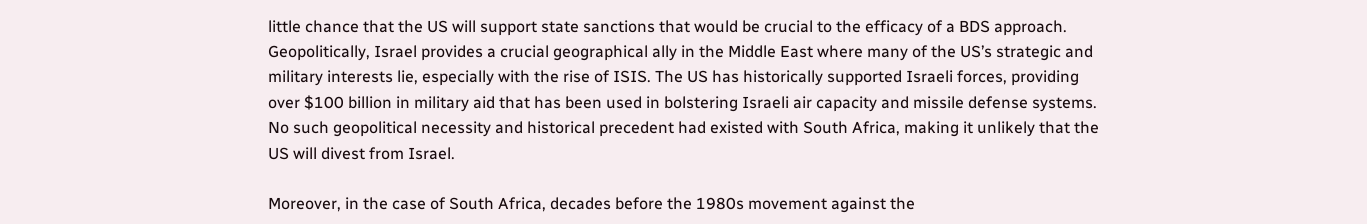little chance that the US will support state sanctions that would be crucial to the efficacy of a BDS approach. Geopolitically, Israel provides a crucial geographical ally in the Middle East where many of the US’s strategic and military interests lie, especially with the rise of ISIS. The US has historically supported Israeli forces, providing over $100 billion in military aid that has been used in bolstering Israeli air capacity and missile defense systems. No such geopolitical necessity and historical precedent had existed with South Africa, making it unlikely that the US will divest from Israel.

Moreover, in the case of South Africa, decades before the 1980s movement against the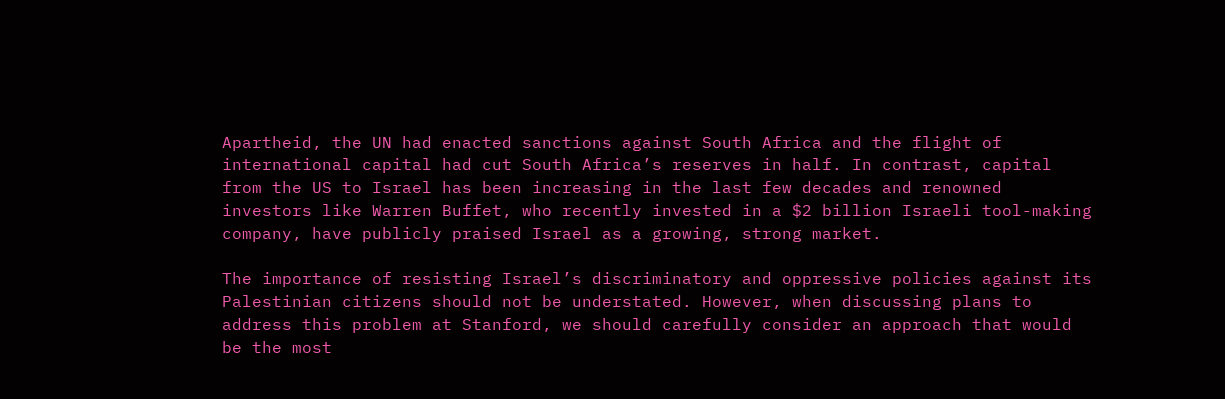Apartheid, the UN had enacted sanctions against South Africa and the flight of international capital had cut South Africa’s reserves in half. In contrast, capital from the US to Israel has been increasing in the last few decades and renowned investors like Warren Buffet, who recently invested in a $2 billion Israeli tool-making company, have publicly praised Israel as a growing, strong market.

The importance of resisting Israel’s discriminatory and oppressive policies against its Palestinian citizens should not be understated. However, when discussing plans to address this problem at Stanford, we should carefully consider an approach that would be the most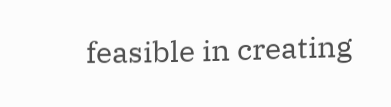feasible in creating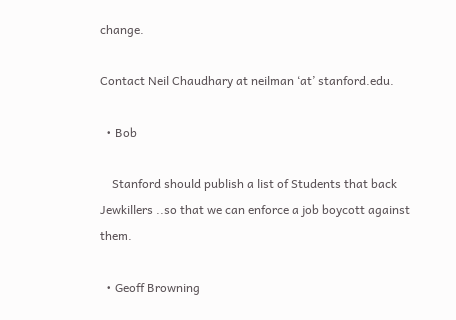change.

Contact Neil Chaudhary at neilman ‘at’ stanford.edu.

  • Bob

    Stanford should publish a list of Students that back Jewkillers ..so that we can enforce a job boycott against them.

  • Geoff Browning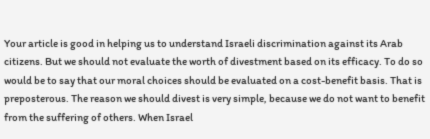Your article is good in helping us to understand Israeli discrimination against its Arab citizens. But we should not evaluate the worth of divestment based on its efficacy. To do so would be to say that our moral choices should be evaluated on a cost-benefit basis. That is preposterous. The reason we should divest is very simple, because we do not want to benefit from the suffering of others. When Israel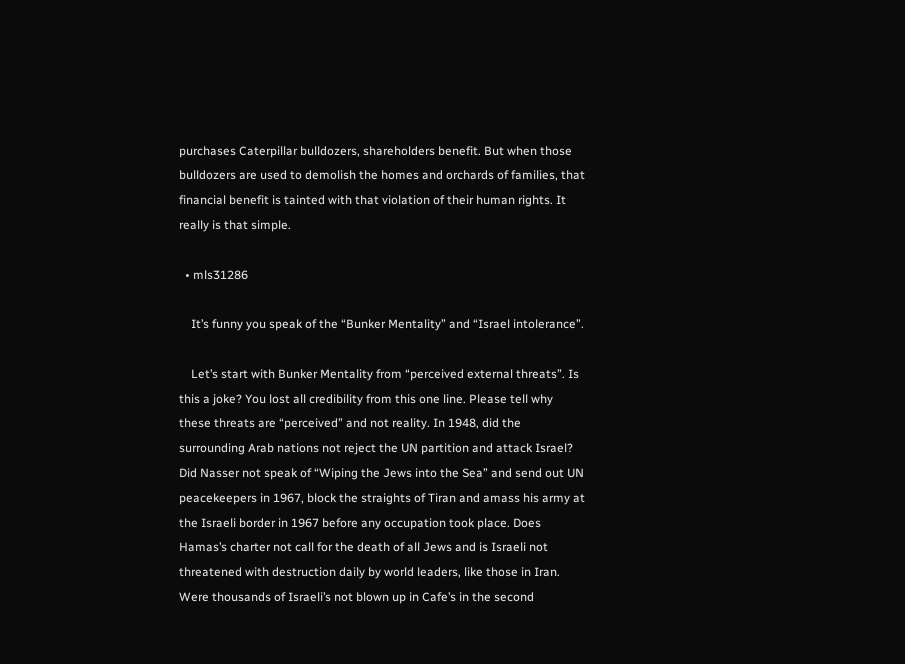purchases Caterpillar bulldozers, shareholders benefit. But when those bulldozers are used to demolish the homes and orchards of families, that financial benefit is tainted with that violation of their human rights. It really is that simple.

  • mls31286

    It’s funny you speak of the “Bunker Mentality” and “Israel intolerance”.

    Let’s start with Bunker Mentality from “perceived external threats”. Is this a joke? You lost all credibility from this one line. Please tell why these threats are “perceived” and not reality. In 1948, did the surrounding Arab nations not reject the UN partition and attack Israel? Did Nasser not speak of “Wiping the Jews into the Sea” and send out UN peacekeepers in 1967, block the straights of Tiran and amass his army at the Israeli border in 1967 before any occupation took place. Does Hamas’s charter not call for the death of all Jews and is Israeli not threatened with destruction daily by world leaders, like those in Iran. Were thousands of Israeli’s not blown up in Cafe’s in the second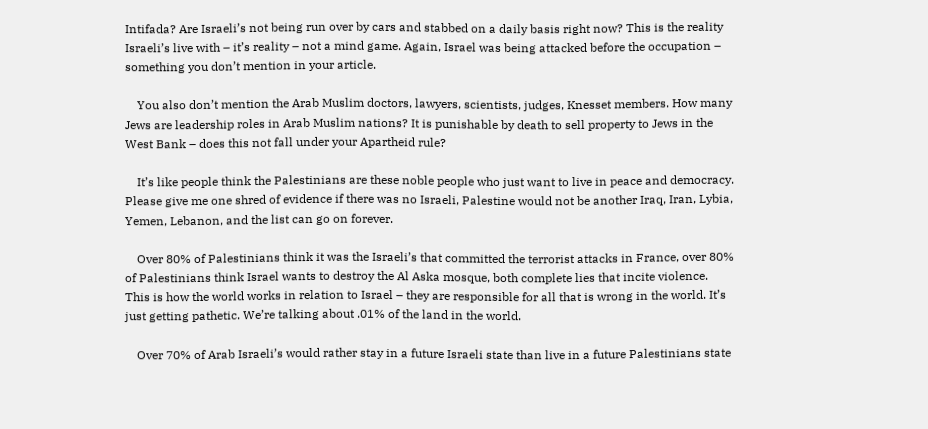Intifada? Are Israeli’s not being run over by cars and stabbed on a daily basis right now? This is the reality Israeli’s live with – it’s reality – not a mind game. Again, Israel was being attacked before the occupation – something you don’t mention in your article.

    You also don’t mention the Arab Muslim doctors, lawyers, scientists, judges, Knesset members. How many Jews are leadership roles in Arab Muslim nations? It is punishable by death to sell property to Jews in the West Bank – does this not fall under your Apartheid rule?

    It’s like people think the Palestinians are these noble people who just want to live in peace and democracy. Please give me one shred of evidence if there was no Israeli, Palestine would not be another Iraq, Iran, Lybia, Yemen, Lebanon, and the list can go on forever.

    Over 80% of Palestinians think it was the Israeli’s that committed the terrorist attacks in France, over 80% of Palestinians think Israel wants to destroy the Al Aska mosque, both complete lies that incite violence. This is how the world works in relation to Israel – they are responsible for all that is wrong in the world. It’s just getting pathetic. We’re talking about .01% of the land in the world.

    Over 70% of Arab Israeli’s would rather stay in a future Israeli state than live in a future Palestinians state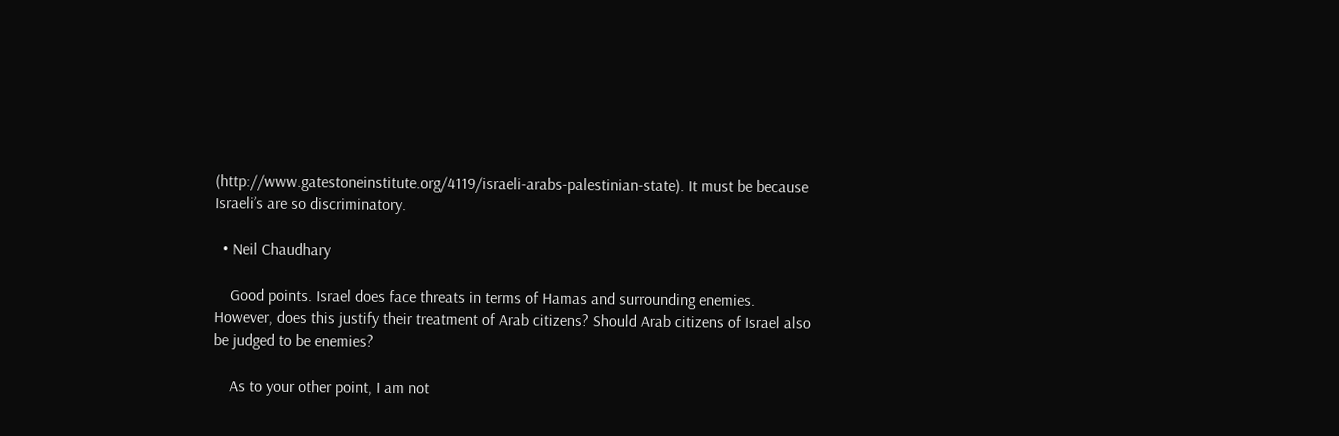(http://www.gatestoneinstitute.org/4119/israeli-arabs-palestinian-state). It must be because Israeli’s are so discriminatory.

  • Neil Chaudhary

    Good points. Israel does face threats in terms of Hamas and surrounding enemies. However, does this justify their treatment of Arab citizens? Should Arab citizens of Israel also be judged to be enemies?

    As to your other point, I am not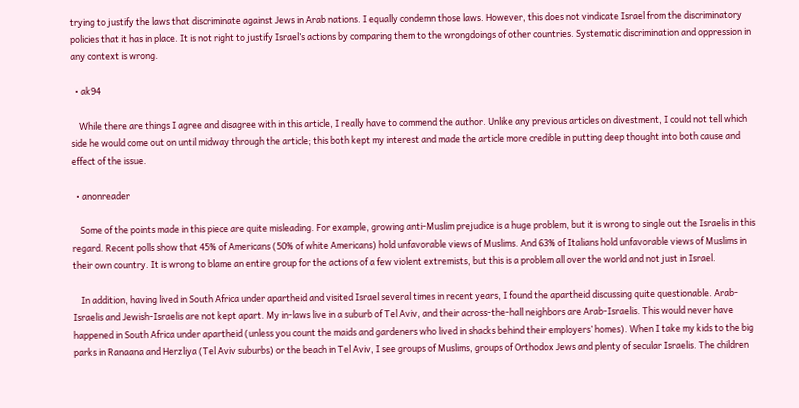trying to justify the laws that discriminate against Jews in Arab nations. I equally condemn those laws. However, this does not vindicate Israel from the discriminatory policies that it has in place. It is not right to justify Israel’s actions by comparing them to the wrongdoings of other countries. Systematic discrimination and oppression in any context is wrong.

  • ak94

    While there are things I agree and disagree with in this article, I really have to commend the author. Unlike any previous articles on divestment, I could not tell which side he would come out on until midway through the article; this both kept my interest and made the article more credible in putting deep thought into both cause and effect of the issue.

  • anonreader

    Some of the points made in this piece are quite misleading. For example, growing anti-Muslim prejudice is a huge problem, but it is wrong to single out the Israelis in this regard. Recent polls show that 45% of Americans (50% of white Americans) hold unfavorable views of Muslims. And 63% of Italians hold unfavorable views of Muslims in their own country. It is wrong to blame an entire group for the actions of a few violent extremists, but this is a problem all over the world and not just in Israel.

    In addition, having lived in South Africa under apartheid and visited Israel several times in recent years, I found the apartheid discussing quite questionable. Arab-Israelis and Jewish-Israelis are not kept apart. My in-laws live in a suburb of Tel Aviv, and their across-the-hall neighbors are Arab-Israelis. This would never have happened in South Africa under apartheid (unless you count the maids and gardeners who lived in shacks behind their employers’ homes). When I take my kids to the big parks in Ranaana and Herzliya (Tel Aviv suburbs) or the beach in Tel Aviv, I see groups of Muslims, groups of Orthodox Jews and plenty of secular Israelis. The children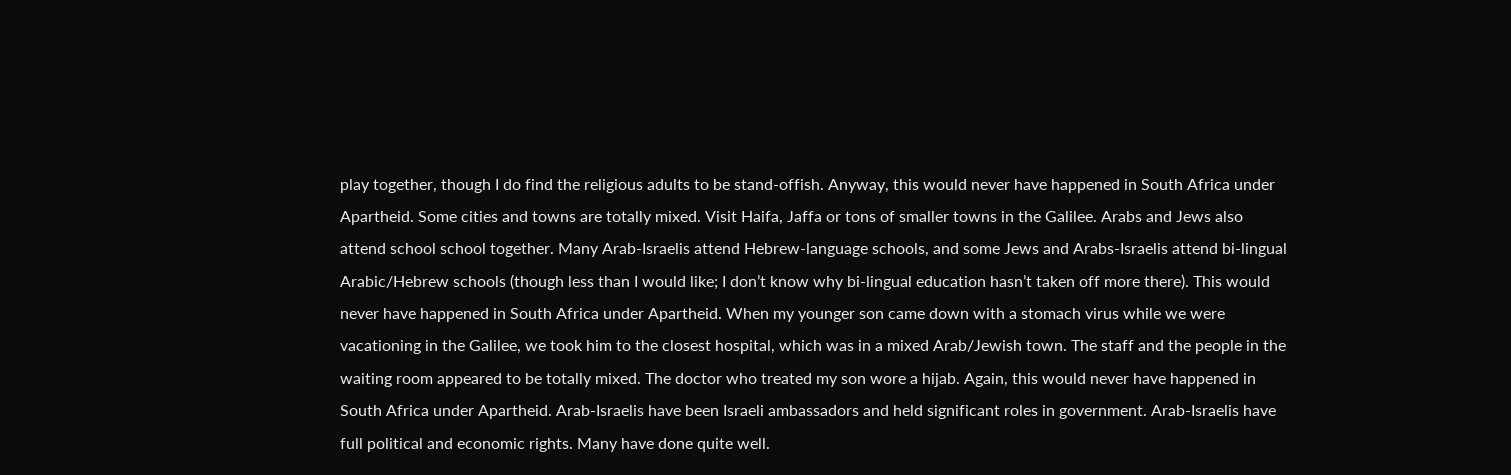play together, though I do find the religious adults to be stand-offish. Anyway, this would never have happened in South Africa under Apartheid. Some cities and towns are totally mixed. Visit Haifa, Jaffa or tons of smaller towns in the Galilee. Arabs and Jews also attend school school together. Many Arab-Israelis attend Hebrew-language schools, and some Jews and Arabs-Israelis attend bi-lingual Arabic/Hebrew schools (though less than I would like; I don’t know why bi-lingual education hasn’t taken off more there). This would never have happened in South Africa under Apartheid. When my younger son came down with a stomach virus while we were vacationing in the Galilee, we took him to the closest hospital, which was in a mixed Arab/Jewish town. The staff and the people in the waiting room appeared to be totally mixed. The doctor who treated my son wore a hijab. Again, this would never have happened in South Africa under Apartheid. Arab-Israelis have been Israeli ambassadors and held significant roles in government. Arab-Israelis have full political and economic rights. Many have done quite well.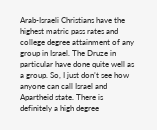Arab-Israeli Christians have the highest matric pass rates and college degree attainment of any group in Israel. The Druze in particular have done quite well as a group. So, I just don’t see how anyone can call Israel and Apartheid state. There is definitely a high degree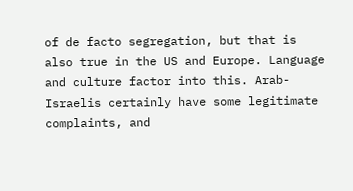of de facto segregation, but that is also true in the US and Europe. Language and culture factor into this. Arab-Israelis certainly have some legitimate complaints, and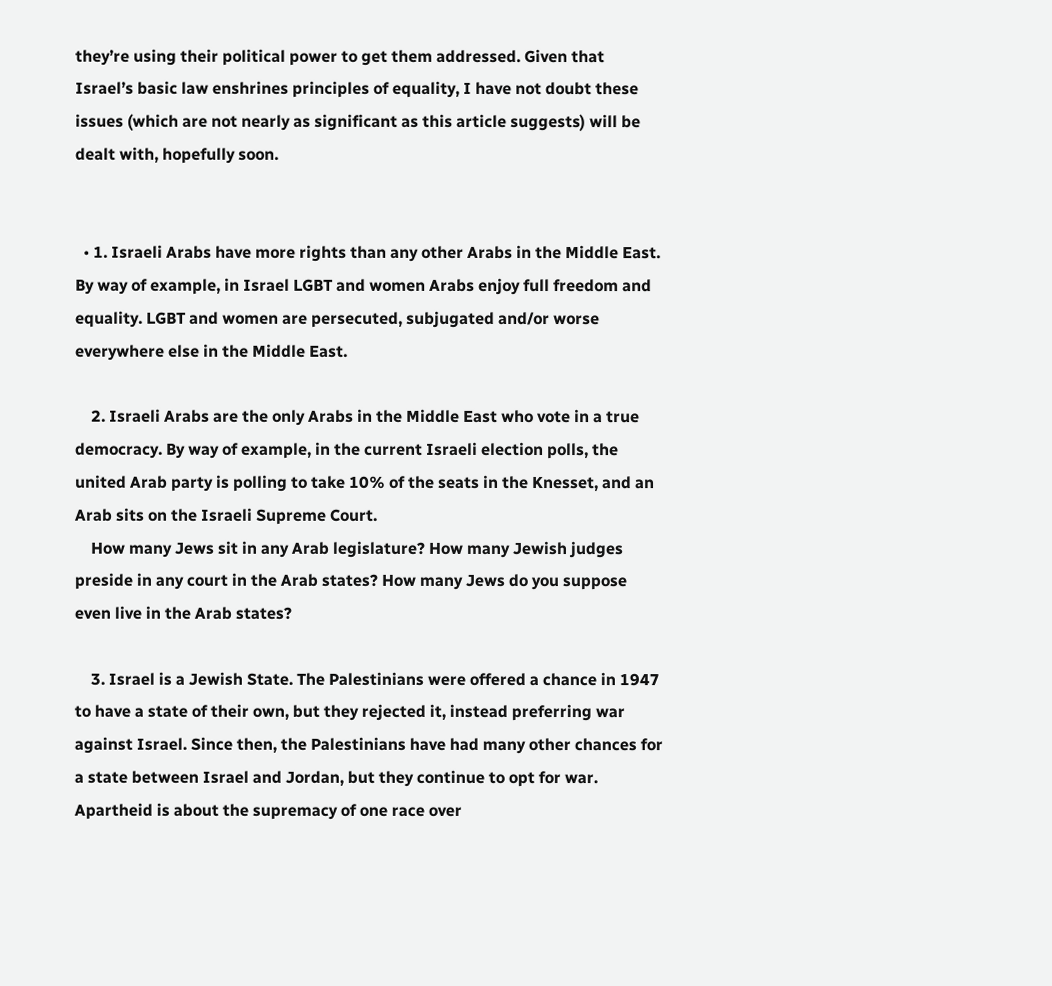they’re using their political power to get them addressed. Given that Israel’s basic law enshrines principles of equality, I have not doubt these issues (which are not nearly as significant as this article suggests) will be dealt with, hopefully soon.


  • 1. Israeli Arabs have more rights than any other Arabs in the Middle East. By way of example, in Israel LGBT and women Arabs enjoy full freedom and equality. LGBT and women are persecuted, subjugated and/or worse everywhere else in the Middle East.

    2. Israeli Arabs are the only Arabs in the Middle East who vote in a true democracy. By way of example, in the current Israeli election polls, the united Arab party is polling to take 10% of the seats in the Knesset, and an Arab sits on the Israeli Supreme Court.
    How many Jews sit in any Arab legislature? How many Jewish judges preside in any court in the Arab states? How many Jews do you suppose even live in the Arab states?

    3. Israel is a Jewish State. The Palestinians were offered a chance in 1947 to have a state of their own, but they rejected it, instead preferring war against Israel. Since then, the Palestinians have had many other chances for a state between Israel and Jordan, but they continue to opt for war. Apartheid is about the supremacy of one race over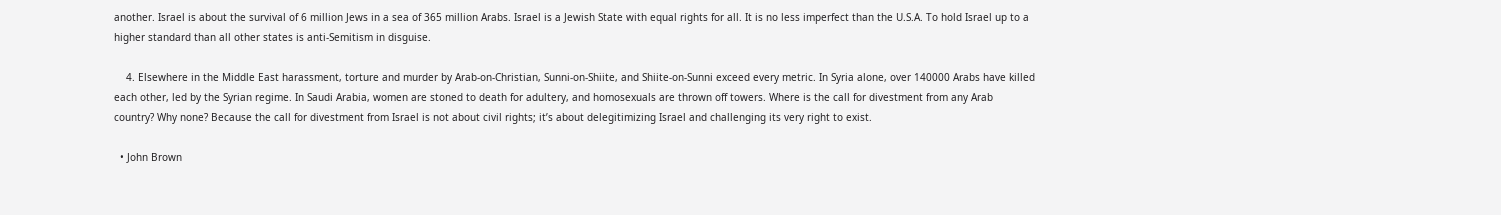another. Israel is about the survival of 6 million Jews in a sea of 365 million Arabs. Israel is a Jewish State with equal rights for all. It is no less imperfect than the U.S.A. To hold Israel up to a higher standard than all other states is anti-Semitism in disguise.

    4. Elsewhere in the Middle East harassment, torture and murder by Arab-on-Christian, Sunni-on-Shiite, and Shiite-on-Sunni exceed every metric. In Syria alone, over 140000 Arabs have killed each other, led by the Syrian regime. In Saudi Arabia, women are stoned to death for adultery, and homosexuals are thrown off towers. Where is the call for divestment from any Arab country? Why none? Because the call for divestment from Israel is not about civil rights; it’s about delegitimizing Israel and challenging its very right to exist.

  • John Brown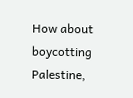How about boycotting Palestine,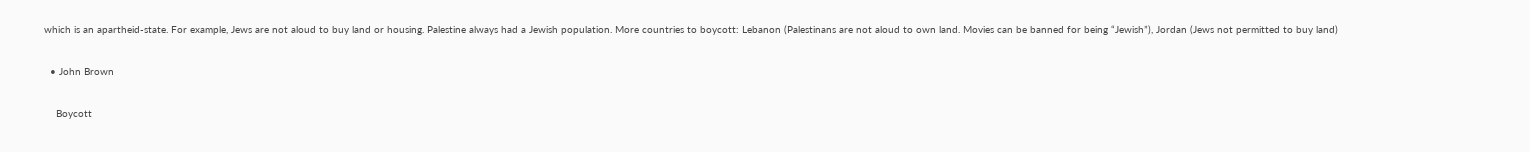which is an apartheid-state. For example, Jews are not aloud to buy land or housing. Palestine always had a Jewish population. More countries to boycott: Lebanon (Palestinans are not aloud to own land. Movies can be banned for being “Jewish”), Jordan (Jews not permitted to buy land)

  • John Brown

    Boycott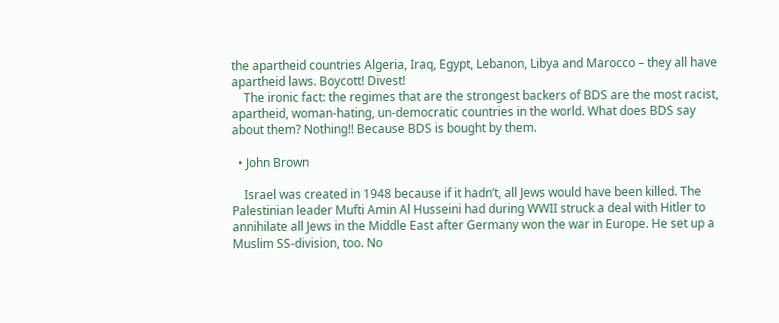the apartheid countries Algeria, Iraq, Egypt, Lebanon, Libya and Marocco – they all have apartheid laws. Boycott! Divest!
    The ironic fact: the regimes that are the strongest backers of BDS are the most racist, apartheid, woman-hating, un-democratic countries in the world. What does BDS say about them? Nothing!! Because BDS is bought by them.

  • John Brown

    Israel was created in 1948 because if it hadn’t, all Jews would have been killed. The Palestinian leader Mufti Amin Al Husseini had during WWII struck a deal with Hitler to annihilate all Jews in the Middle East after Germany won the war in Europe. He set up a Muslim SS-division, too. No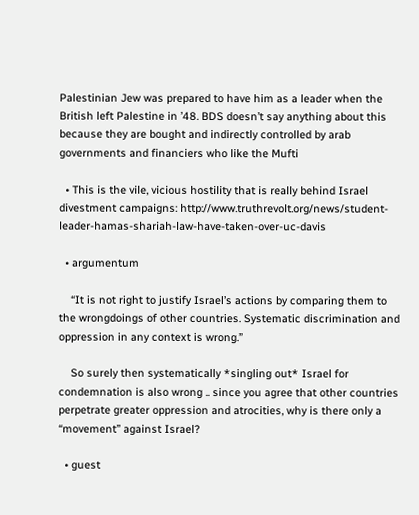Palestinian Jew was prepared to have him as a leader when the British left Palestine in ’48. BDS doesn’t say anything about this because they are bought and indirectly controlled by arab governments and financiers who like the Mufti

  • This is the vile, vicious hostility that is really behind Israel divestment campaigns: http://www.truthrevolt.org/news/student-leader-hamas-shariah-law-have-taken-over-uc-davis

  • argumentum

    “It is not right to justify Israel’s actions by comparing them to the wrongdoings of other countries. Systematic discrimination and oppression in any context is wrong.”

    So surely then systematically *singling out* Israel for condemnation is also wrong .. since you agree that other countries perpetrate greater oppression and atrocities, why is there only a “movement” against Israel?

  • guest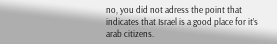no, you did not adress the point that indicates that Israel is a good place for it’s arab citizens.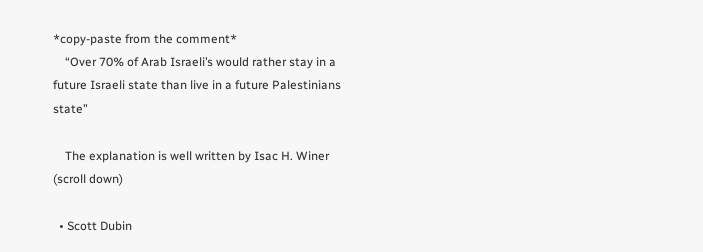*copy-paste from the comment*
    “Over 70% of Arab Israeli’s would rather stay in a future Israeli state than live in a future Palestinians state”

    The explanation is well written by Isac H. Winer (scroll down)

  • Scott Dubin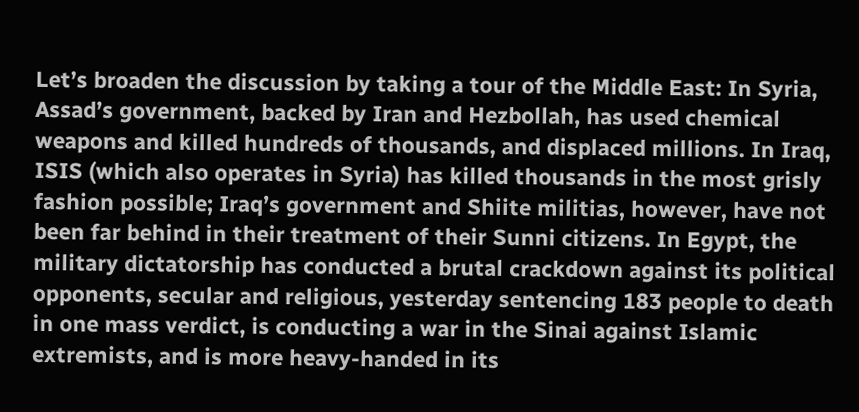Let’s broaden the discussion by taking a tour of the Middle East: In Syria, Assad’s government, backed by Iran and Hezbollah, has used chemical weapons and killed hundreds of thousands, and displaced millions. In Iraq, ISIS (which also operates in Syria) has killed thousands in the most grisly fashion possible; Iraq’s government and Shiite militias, however, have not been far behind in their treatment of their Sunni citizens. In Egypt, the military dictatorship has conducted a brutal crackdown against its political opponents, secular and religious, yesterday sentencing 183 people to death in one mass verdict, is conducting a war in the Sinai against Islamic extremists, and is more heavy-handed in its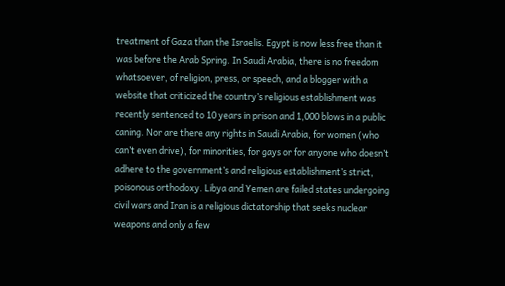treatment of Gaza than the Israelis. Egypt is now less free than it was before the Arab Spring. In Saudi Arabia, there is no freedom whatsoever, of religion, press, or speech, and a blogger with a website that criticized the country’s religious establishment was recently sentenced to 10 years in prison and 1,000 blows in a public caning. Nor are there any rights in Saudi Arabia, for women (who can’t even drive), for minorities, for gays or for anyone who doesn’t adhere to the government’s and religious establishment’s strict, poisonous orthodoxy. Libya and Yemen are failed states undergoing civil wars and Iran is a religious dictatorship that seeks nuclear weapons and only a few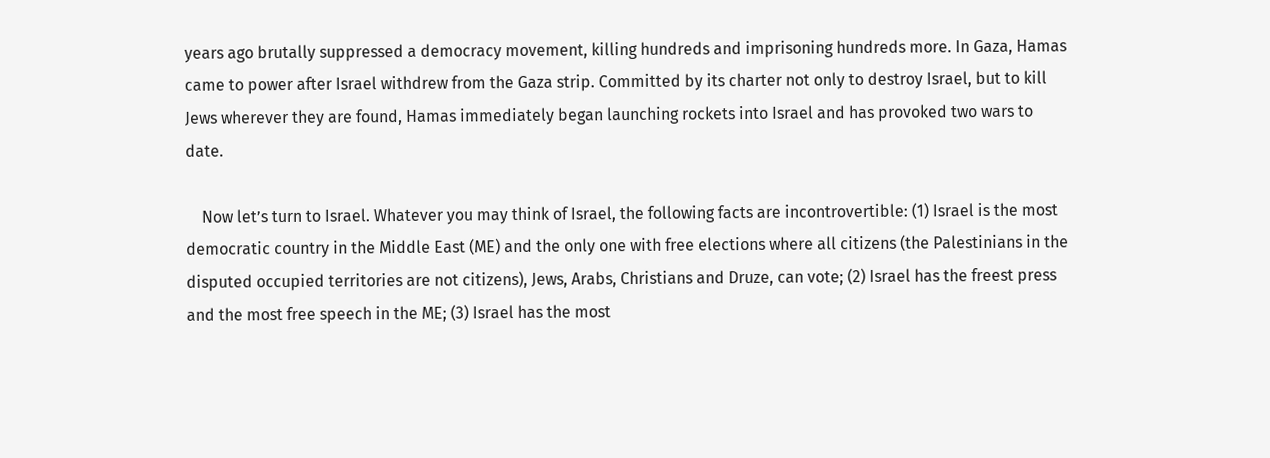years ago brutally suppressed a democracy movement, killing hundreds and imprisoning hundreds more. In Gaza, Hamas came to power after Israel withdrew from the Gaza strip. Committed by its charter not only to destroy Israel, but to kill Jews wherever they are found, Hamas immediately began launching rockets into Israel and has provoked two wars to date.

    Now let’s turn to Israel. Whatever you may think of Israel, the following facts are incontrovertible: (1) Israel is the most democratic country in the Middle East (ME) and the only one with free elections where all citizens (the Palestinians in the disputed occupied territories are not citizens), Jews, Arabs, Christians and Druze, can vote; (2) Israel has the freest press and the most free speech in the ME; (3) Israel has the most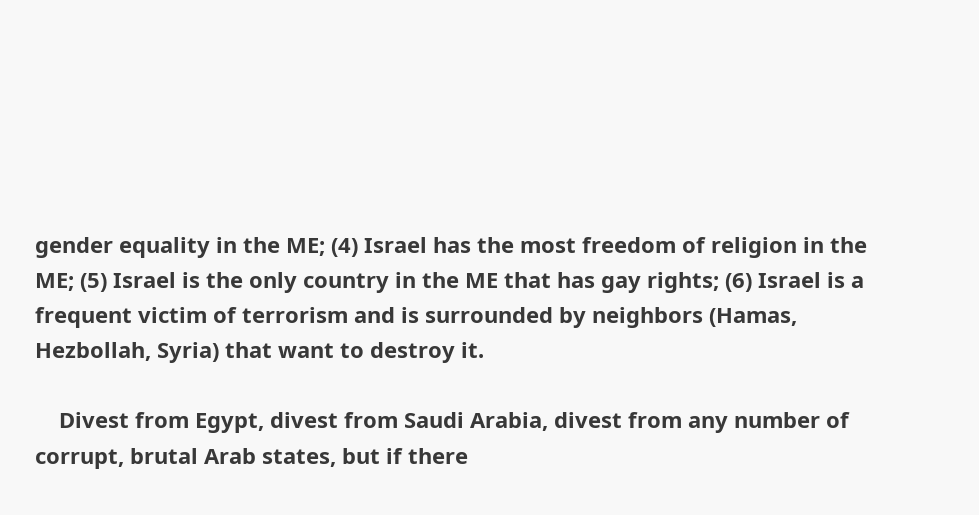gender equality in the ME; (4) Israel has the most freedom of religion in the ME; (5) Israel is the only country in the ME that has gay rights; (6) Israel is a frequent victim of terrorism and is surrounded by neighbors (Hamas, Hezbollah, Syria) that want to destroy it.

    Divest from Egypt, divest from Saudi Arabia, divest from any number of corrupt, brutal Arab states, but if there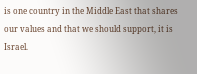is one country in the Middle East that shares our values and that we should support, it is Israel.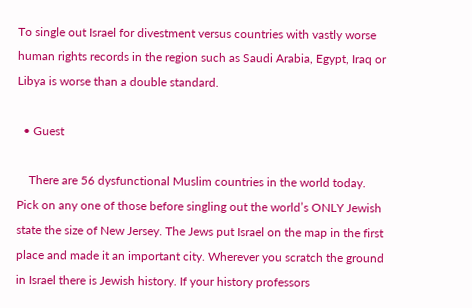To single out Israel for divestment versus countries with vastly worse human rights records in the region such as Saudi Arabia, Egypt, Iraq or Libya is worse than a double standard.

  • Guest

    There are 56 dysfunctional Muslim countries in the world today. Pick on any one of those before singling out the world’s ONLY Jewish state the size of New Jersey. The Jews put Israel on the map in the first place and made it an important city. Wherever you scratch the ground in Israel there is Jewish history. If your history professors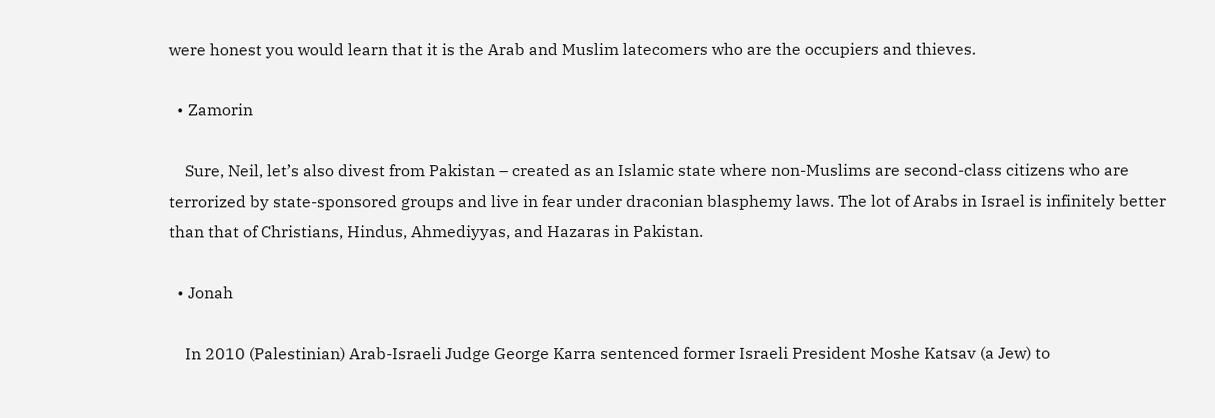were honest you would learn that it is the Arab and Muslim latecomers who are the occupiers and thieves.

  • Zamorin

    Sure, Neil, let’s also divest from Pakistan – created as an Islamic state where non-Muslims are second-class citizens who are terrorized by state-sponsored groups and live in fear under draconian blasphemy laws. The lot of Arabs in Israel is infinitely better than that of Christians, Hindus, Ahmediyyas, and Hazaras in Pakistan.

  • Jonah

    In 2010 (Palestinian) Arab-Israeli Judge George Karra sentenced former Israeli President Moshe Katsav (a Jew) to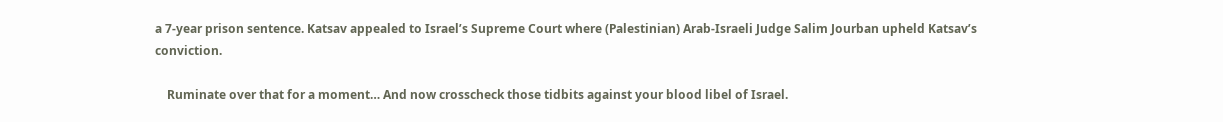a 7-year prison sentence. Katsav appealed to Israel’s Supreme Court where (Palestinian) Arab-Israeli Judge Salim Jourban upheld Katsav’s conviction.

    Ruminate over that for a moment… And now crosscheck those tidbits against your blood libel of Israel.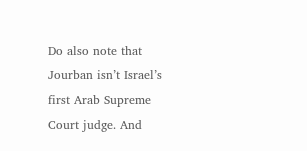Do also note that Jourban isn’t Israel’s first Arab Supreme Court judge. And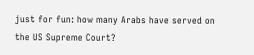just for fun: how many Arabs have served on the US Supreme Court?